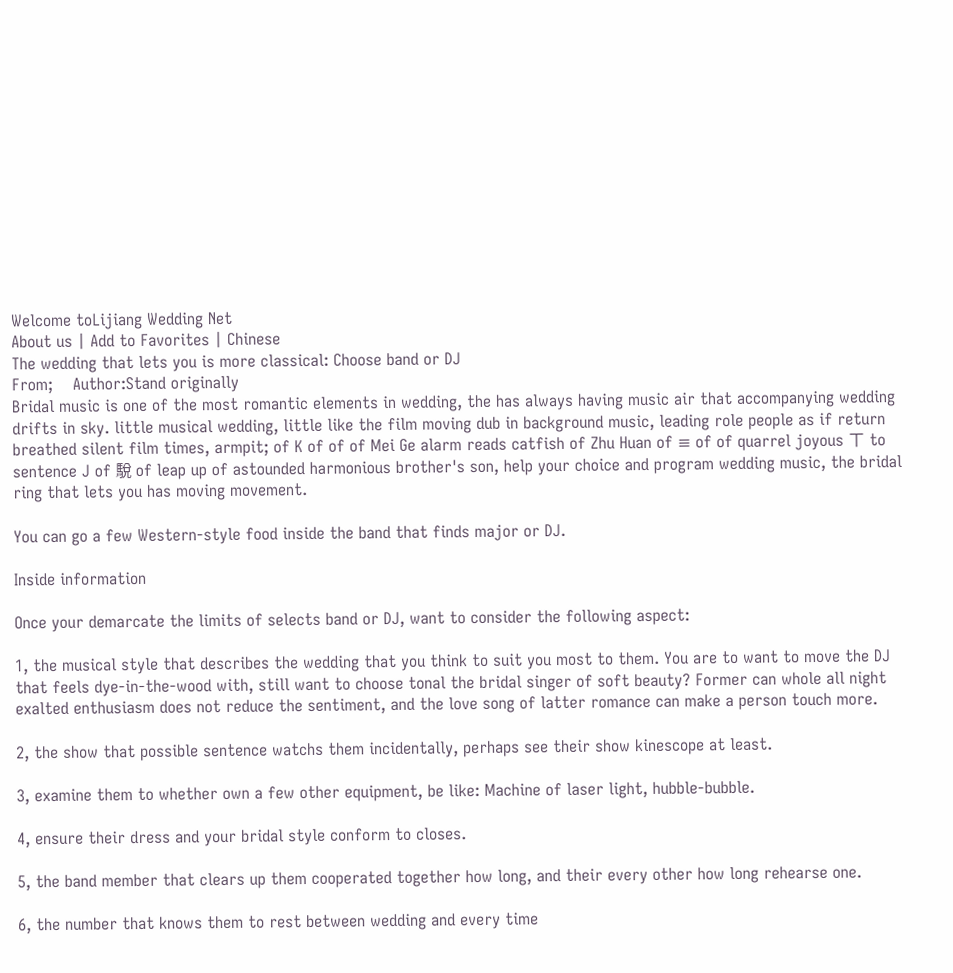Welcome toLijiang Wedding Net
About us | Add to Favorites | Chinese
The wedding that lets you is more classical: Choose band or DJ
From;    Author:Stand originally
Bridal music is one of the most romantic elements in wedding, the has always having music air that accompanying wedding drifts in sky. little musical wedding, little like the film moving dub in background music, leading role people as if return breathed silent film times, armpit; of K of of of Mei Ge alarm reads catfish of Zhu Huan of ≡ of of quarrel joyous ㄒ to sentence J of 駾 of leap up of astounded harmonious brother's son, help your choice and program wedding music, the bridal ring that lets you has moving movement.

You can go a few Western-style food inside the band that finds major or DJ.

Inside information

Once your demarcate the limits of selects band or DJ, want to consider the following aspect:

1, the musical style that describes the wedding that you think to suit you most to them. You are to want to move the DJ that feels dye-in-the-wood with, still want to choose tonal the bridal singer of soft beauty? Former can whole all night exalted enthusiasm does not reduce the sentiment, and the love song of latter romance can make a person touch more.

2, the show that possible sentence watchs them incidentally, perhaps see their show kinescope at least.

3, examine them to whether own a few other equipment, be like: Machine of laser light, hubble-bubble.

4, ensure their dress and your bridal style conform to closes.

5, the band member that clears up them cooperated together how long, and their every other how long rehearse one.

6, the number that knows them to rest between wedding and every time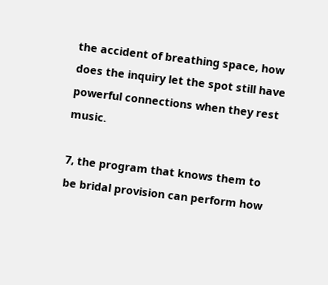the accident of breathing space, how does the inquiry let the spot still have powerful connections when they rest music.

7, the program that knows them to be bridal provision can perform how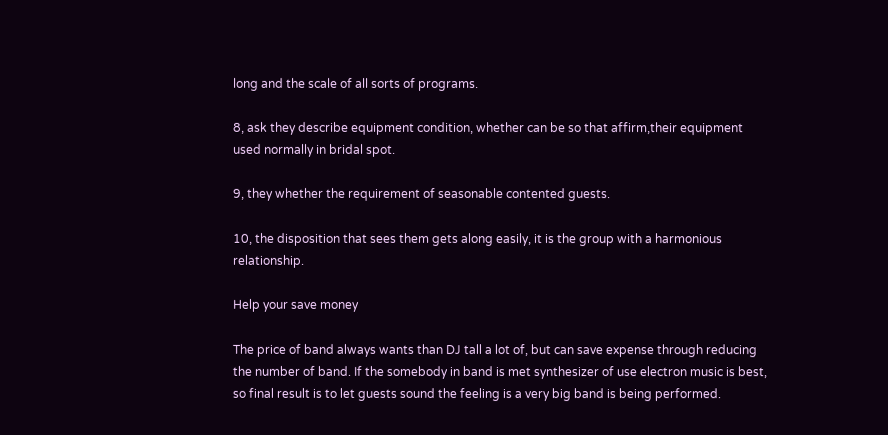long and the scale of all sorts of programs.

8, ask they describe equipment condition, whether can be so that affirm,their equipment used normally in bridal spot.

9, they whether the requirement of seasonable contented guests.

10, the disposition that sees them gets along easily, it is the group with a harmonious relationship.

Help your save money

The price of band always wants than DJ tall a lot of, but can save expense through reducing the number of band. If the somebody in band is met synthesizer of use electron music is best, so final result is to let guests sound the feeling is a very big band is being performed.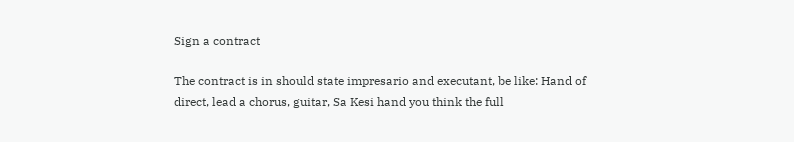Sign a contract

The contract is in should state impresario and executant, be like: Hand of direct, lead a chorus, guitar, Sa Kesi hand you think the full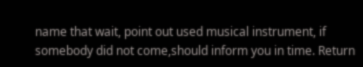name that wait, point out used musical instrument, if somebody did not come,should inform you in time. Return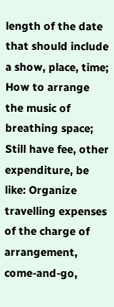length of the date that should include a show, place, time; How to arrange the music of breathing space; Still have fee, other expenditure, be like: Organize travelling expenses of the charge of arrangement, come-and-go,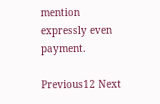mention expressly even payment.

Previous12 Next